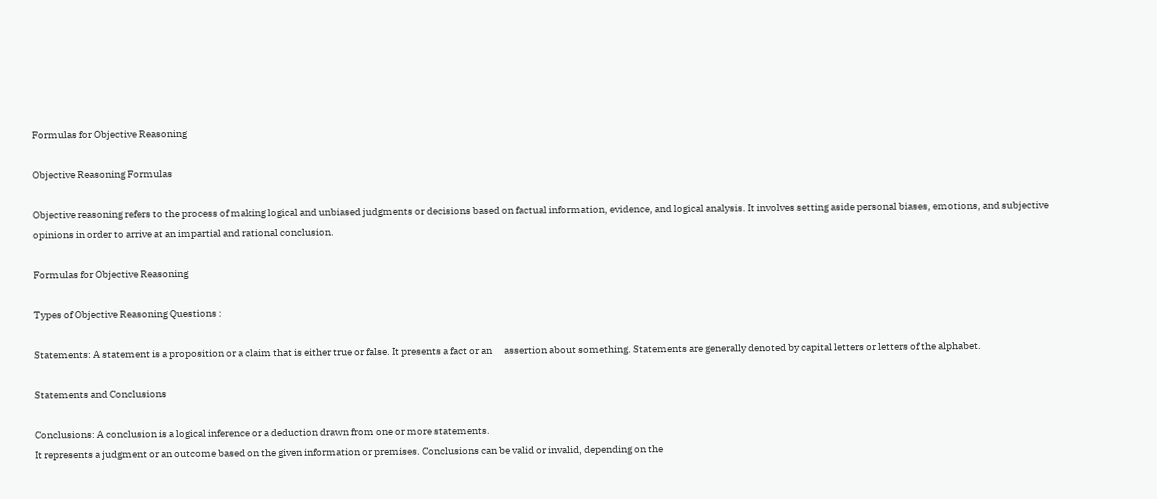Formulas for Objective Reasoning

Objective Reasoning Formulas

Objective reasoning refers to the process of making logical and unbiased judgments or decisions based on factual information, evidence, and logical analysis. It involves setting aside personal biases, emotions, and subjective opinions in order to arrive at an impartial and rational conclusion.

Formulas for Objective Reasoning

Types of Objective Reasoning Questions :

Statements: A statement is a proposition or a claim that is either true or false. It presents a fact or an      assertion about something. Statements are generally denoted by capital letters or letters of the alphabet.

Statements and Conclusions

Conclusions: A conclusion is a logical inference or a deduction drawn from one or more statements.
It represents a judgment or an outcome based on the given information or premises. Conclusions can be valid or invalid, depending on the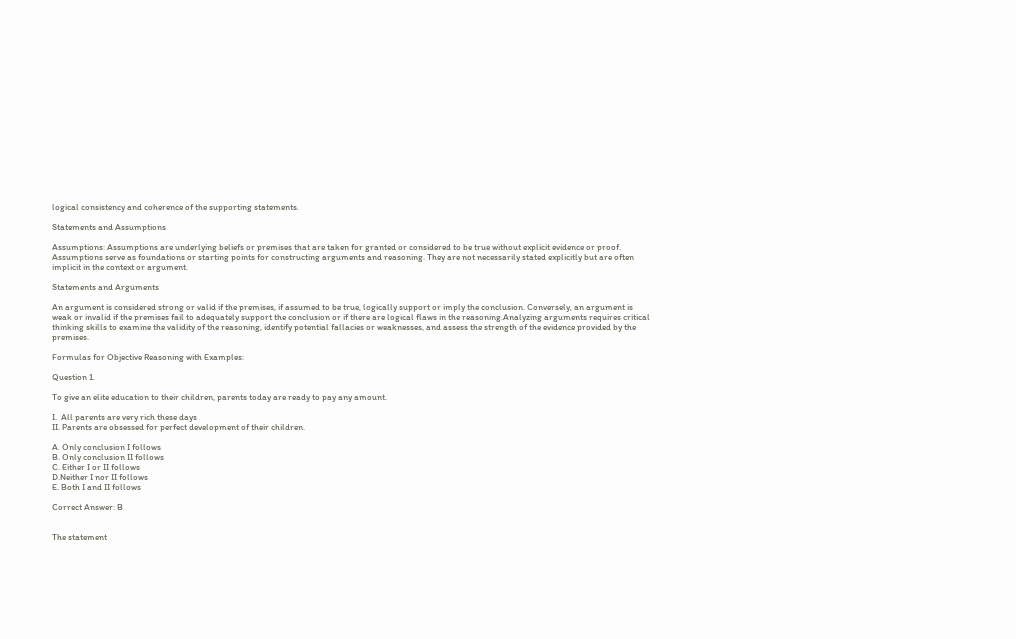logical consistency and coherence of the supporting statements.

Statements and Assumptions

Assumptions: Assumptions are underlying beliefs or premises that are taken for granted or considered to be true without explicit evidence or proof. Assumptions serve as foundations or starting points for constructing arguments and reasoning. They are not necessarily stated explicitly but are often implicit in the context or argument.

Statements and Arguments

An argument is considered strong or valid if the premises, if assumed to be true, logically support or imply the conclusion. Conversely, an argument is weak or invalid if the premises fail to adequately support the conclusion or if there are logical flaws in the reasoning.Analyzing arguments requires critical thinking skills to examine the validity of the reasoning, identify potential fallacies or weaknesses, and assess the strength of the evidence provided by the premises.

Formulas for Objective Reasoning with Examples:

Question 1.

To give an elite education to their children, parents today are ready to pay any amount.

I.  All parents are very rich these days
II. Parents are obsessed for perfect development of their children.

A. Only conclusion I follows
B. Only conclusion II follows
C. Either I or II follows
D.Neither I nor II follows
E. Both I and II follows

Correct Answer: B


The statement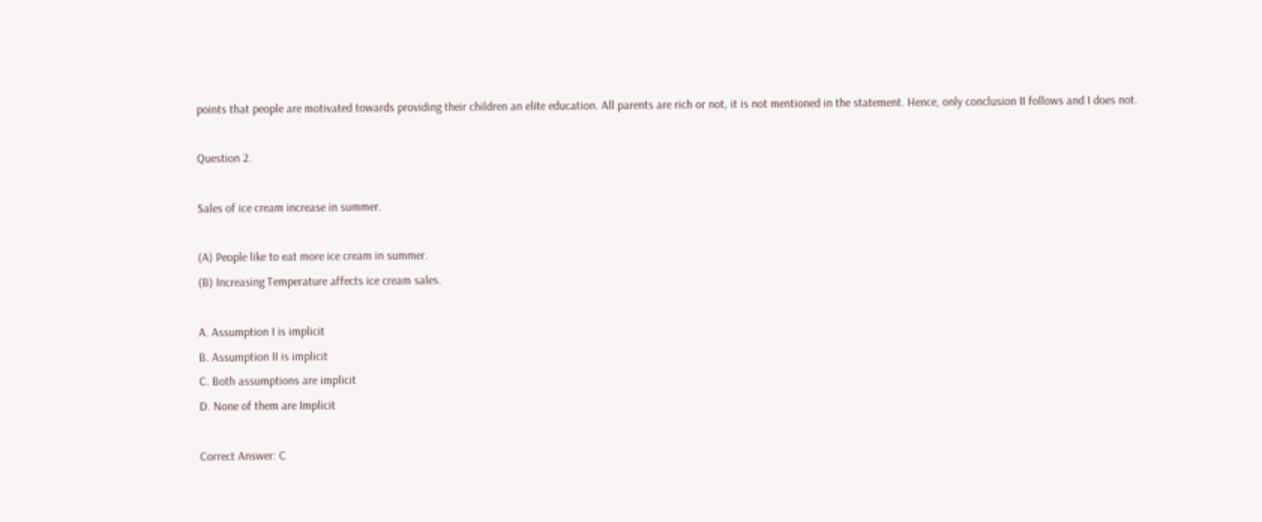points that people are motivated towards providing their children an elite education. All parents are rich or not, it is not mentioned in the statement. Hence, only conclusion II follows and I does not.

Question 2.

Sales of ice cream increase in summer.

(A) People like to eat more ice cream in summer.
(B) Increasing Temperature affects ice cream sales.

A. Assumption I is implicit
B. Assumption II is implicit
C. Both assumptions are implicit
D. None of them are Implicit

Correct Answer: C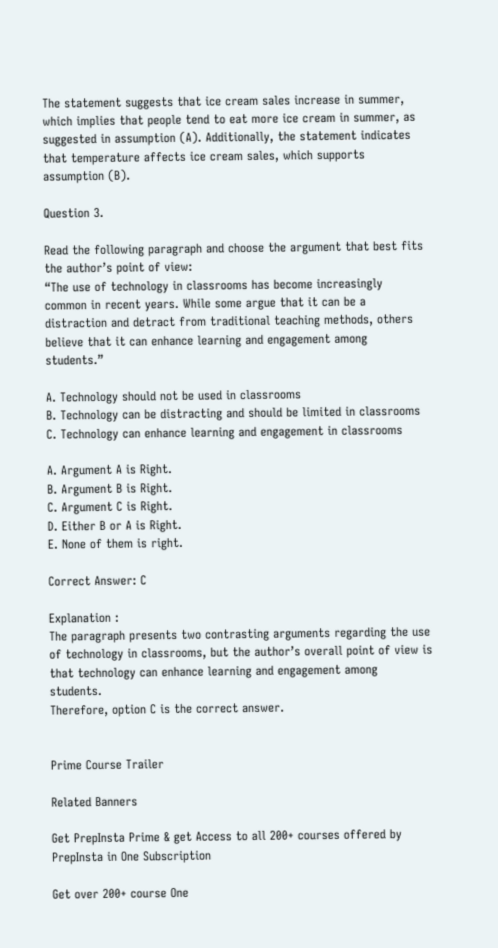The statement suggests that ice cream sales increase in summer, which implies that people tend to eat more ice cream in summer, as suggested in assumption (A). Additionally, the statement indicates that temperature affects ice cream sales, which supports assumption (B).

Question 3.

Read the following paragraph and choose the argument that best fits the author’s point of view:
“The use of technology in classrooms has become increasingly common in recent years. While some argue that it can be a distraction and detract from traditional teaching methods, others believe that it can enhance learning and engagement among students.”

A. Technology should not be used in classrooms
B. Technology can be distracting and should be limited in classrooms
C. Technology can enhance learning and engagement in classrooms

A. Argument A is Right.
B. Argument B is Right.
C. Argument C is Right.
D. Either B or A is Right.
E. None of them is right.

Correct Answer: C

Explanation :
The paragraph presents two contrasting arguments regarding the use of technology in classrooms, but the author’s overall point of view is that technology can enhance learning and engagement among students.
Therefore, option C is the correct answer.


Prime Course Trailer

Related Banners

Get PrepInsta Prime & get Access to all 200+ courses offered by PrepInsta in One Subscription

Get over 200+ course One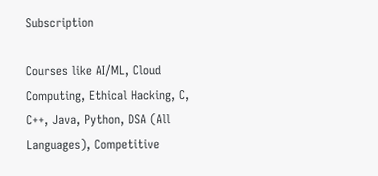Subscription

Courses like AI/ML, Cloud Computing, Ethical Hacking, C, C++, Java, Python, DSA (All Languages), Competitive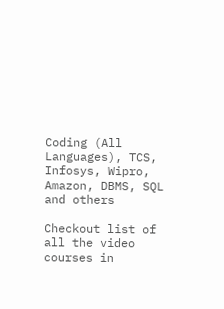Coding (All Languages), TCS, Infosys, Wipro, Amazon, DBMS, SQL and others

Checkout list of all the video courses in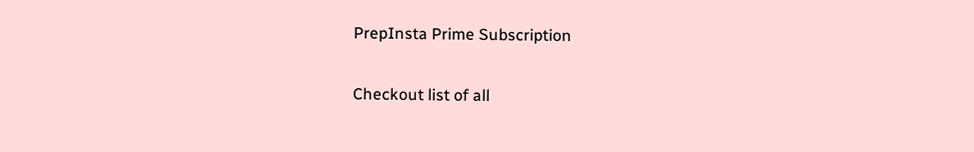PrepInsta Prime Subscription

Checkout list of all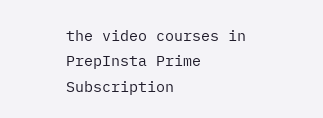the video courses in PrepInsta Prime Subscription